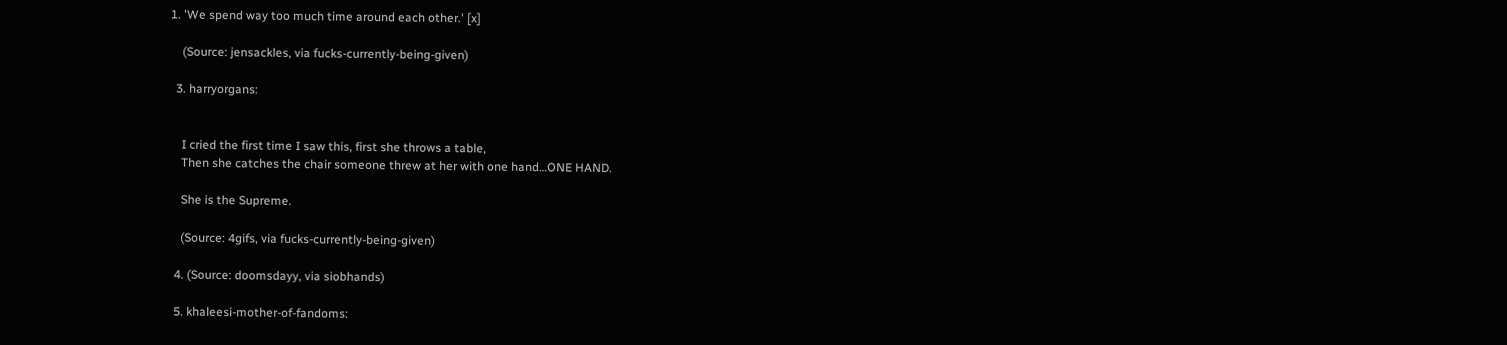1. 'We spend way too much time around each other.' [x]

    (Source: jensackles, via fucks-currently-being-given)

  3. harryorgans:


    I cried the first time I saw this, first she throws a table,
    Then she catches the chair someone threw at her with one hand…ONE HAND.

    She is the Supreme.

    (Source: 4gifs, via fucks-currently-being-given)

  4. (Source: doomsdayy, via siobhands)

  5. khaleesi-mother-of-fandoms: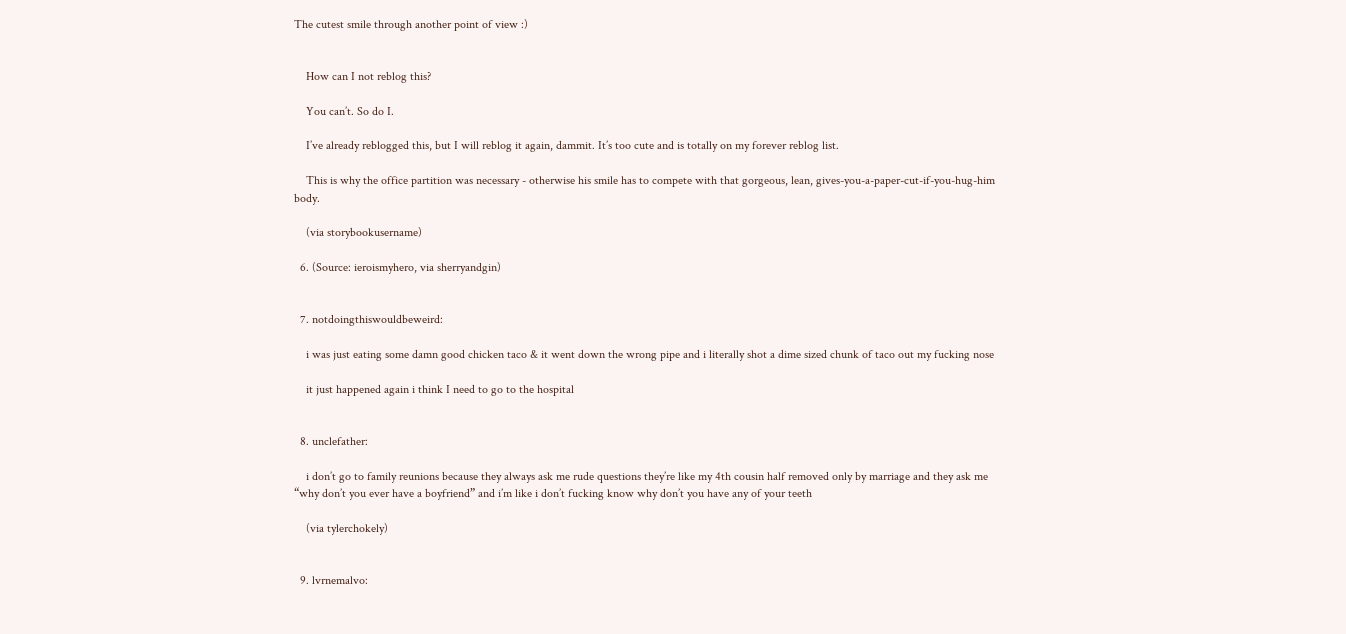The cutest smile through another point of view :)


    How can I not reblog this?

    You can’t. So do I.

    I’ve already reblogged this, but I will reblog it again, dammit. It’s too cute and is totally on my forever reblog list.

    This is why the office partition was necessary - otherwise his smile has to compete with that gorgeous, lean, gives-you-a-paper-cut-if-you-hug-him body.

    (via storybookusername)

  6. (Source: ieroismyhero, via sherryandgin)


  7. notdoingthiswouldbeweird:

    i was just eating some damn good chicken taco & it went down the wrong pipe and i literally shot a dime sized chunk of taco out my fucking nose

    it just happened again i think I need to go to the hospital


  8. unclefather:

    i don’t go to family reunions because they always ask me rude questions they’re like my 4th cousin half removed only by marriage and they ask me “why don’t you ever have a boyfriend” and i’m like i don’t fucking know why don’t you have any of your teeth

    (via tylerchokely)


  9. lvrnemalvo: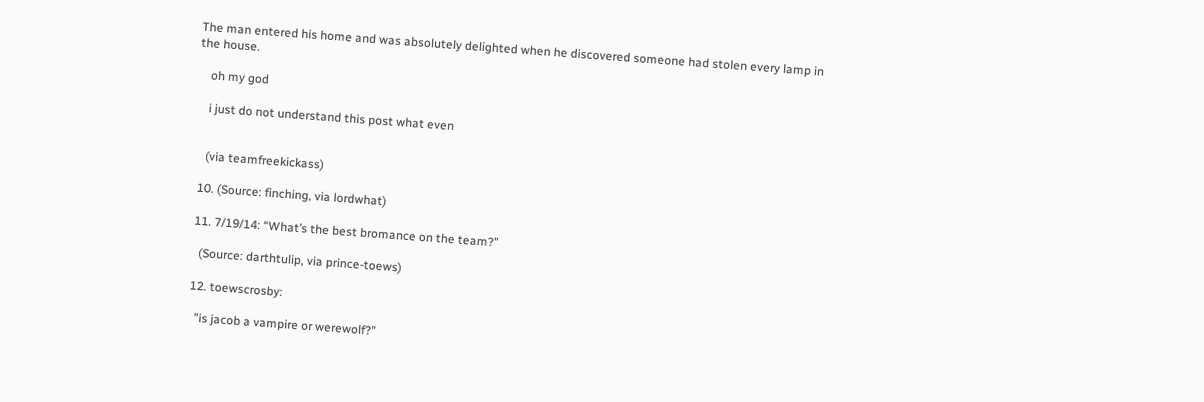The man entered his home and was absolutely delighted when he discovered someone had stolen every lamp in the house.

    oh my god

    i just do not understand this post what even


    (via teamfreekickass)

  10. (Source: finching, via lordwhat)

  11. 7/19/14: “What’s the best bromance on the team?”

    (Source: darthtulip, via prince-toews)

  12. toewscrosby:

    "is jacob a vampire or werewolf?"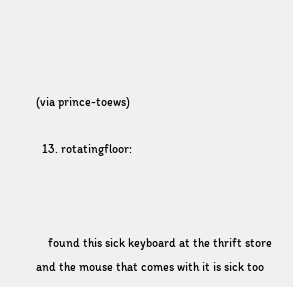(via prince-toews)

  13. rotatingfloor:



    found this sick keyboard at the thrift store and the mouse that comes with it is sick too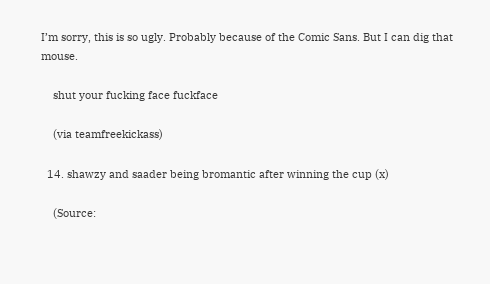I’m sorry, this is so ugly. Probably because of the Comic Sans. But I can dig that mouse.

    shut your fucking face fuckface

    (via teamfreekickass)

  14. shawzy and saader being bromantic after winning the cup (x)

    (Source: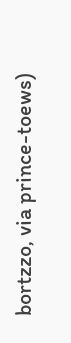bortzzo, via prince-toews)